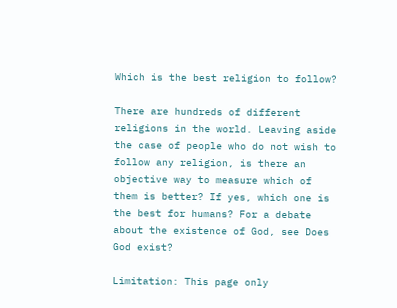Which is the best religion to follow?

There are hundreds of different religions in the world. Leaving aside the case of people who do not wish to follow any religion, is there an objective way to measure which of them is better? If yes, which one is the best for humans? For a debate about the existence of God, see Does God exist?

Limitation: This page only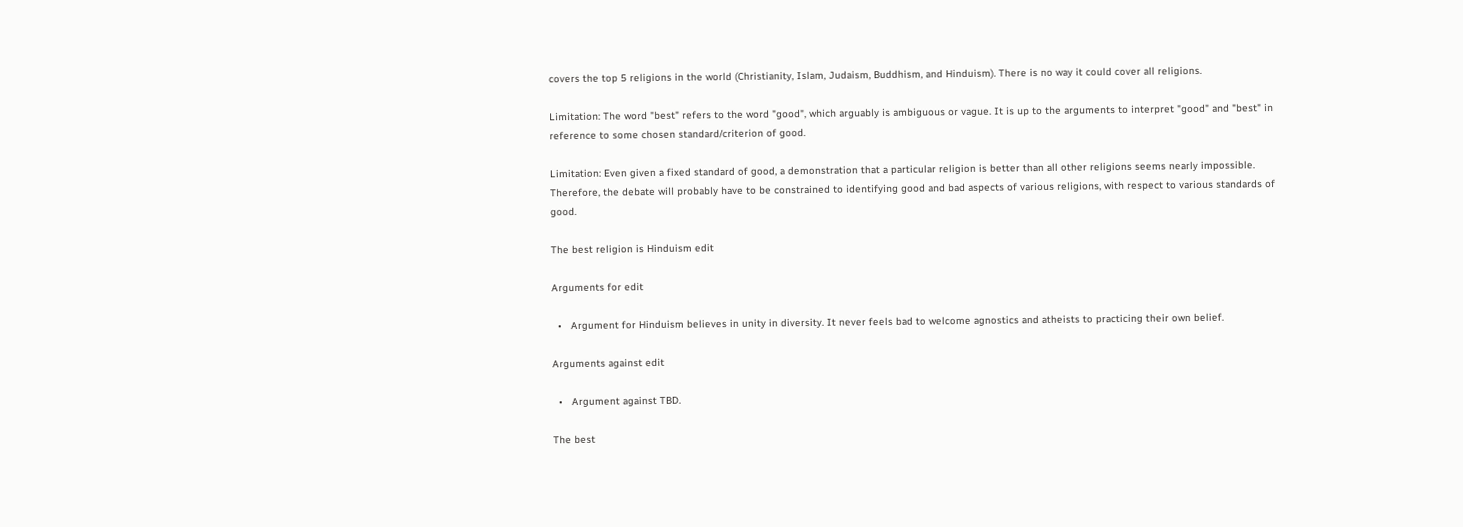covers the top 5 religions in the world (Christianity, Islam, Judaism, Buddhism, and Hinduism). There is no way it could cover all religions.

Limitation: The word "best" refers to the word "good", which arguably is ambiguous or vague. It is up to the arguments to interpret "good" and "best" in reference to some chosen standard/criterion of good.

Limitation: Even given a fixed standard of good, a demonstration that a particular religion is better than all other religions seems nearly impossible. Therefore, the debate will probably have to be constrained to identifying good and bad aspects of various religions, with respect to various standards of good.

The best religion is Hinduism edit

Arguments for edit

  •   Argument for Hinduism believes in unity in diversity. It never feels bad to welcome agnostics and atheists to practicing their own belief.

Arguments against edit

  •   Argument against TBD.

The best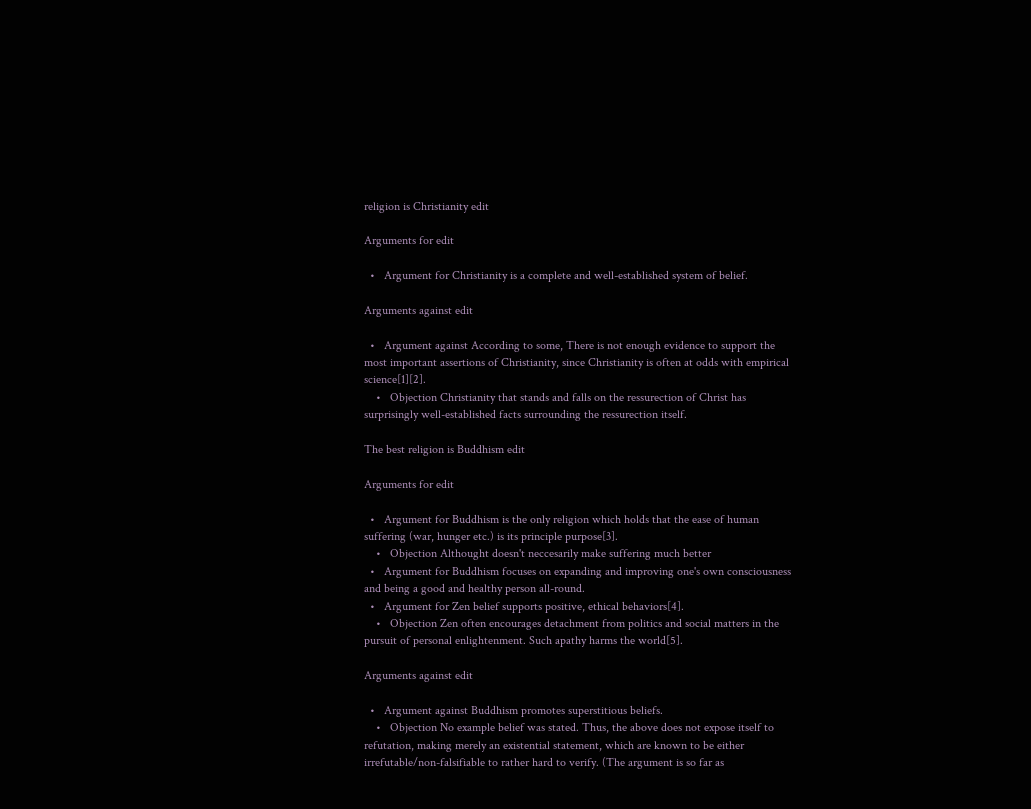religion is Christianity edit

Arguments for edit

  •   Argument for Christianity is a complete and well-established system of belief.

Arguments against edit

  •   Argument against According to some, There is not enough evidence to support the most important assertions of Christianity, since Christianity is often at odds with empirical science[1][2].
    •   Objection Christianity that stands and falls on the ressurection of Christ has surprisingly well-established facts surrounding the ressurection itself.

The best religion is Buddhism edit

Arguments for edit

  •   Argument for Buddhism is the only religion which holds that the ease of human suffering (war, hunger etc.) is its principle purpose[3].
    •   Objection Althought doesn't neccesarily make suffering much better
  •   Argument for Buddhism focuses on expanding and improving one's own consciousness and being a good and healthy person all-round.
  •   Argument for Zen belief supports positive, ethical behaviors[4].
    •   Objection Zen often encourages detachment from politics and social matters in the pursuit of personal enlightenment. Such apathy harms the world[5].

Arguments against edit

  •   Argument against Buddhism promotes superstitious beliefs.
    •   Objection No example belief was stated. Thus, the above does not expose itself to refutation, making merely an existential statement, which are known to be either irrefutable/non-falsifiable to rather hard to verify. (The argument is so far as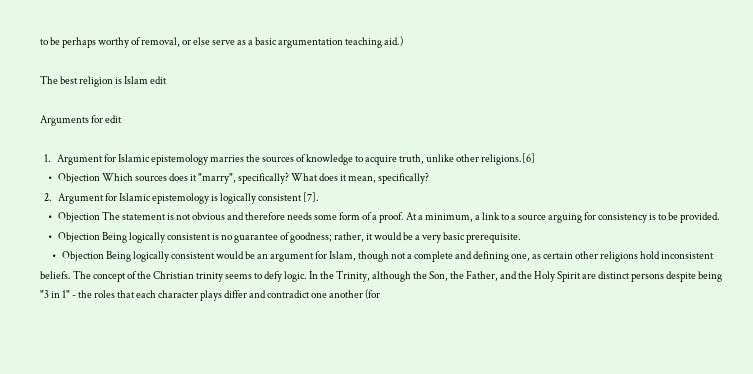to be perhaps worthy of removal, or else serve as a basic argumentation teaching aid.)

The best religion is Islam edit

Arguments for edit

  1.   Argument for Islamic epistemology marries the sources of knowledge to acquire truth, unlike other religions.[6]
    •   Objection Which sources does it "marry", specifically? What does it mean, specifically?
  2.   Argument for Islamic epistemology is logically consistent [7].
    •   Objection The statement is not obvious and therefore needs some form of a proof. At a minimum, a link to a source arguing for consistency is to be provided.
    •   Objection Being logically consistent is no guarantee of goodness; rather, it would be a very basic prerequisite.
      •   Objection Being logically consistent would be an argument for Islam, though not a complete and defining one, as certain other religions hold inconsistent beliefs. The concept of the Christian trinity seems to defy logic. In the Trinity, although the Son, the Father, and the Holy Spirit are distinct persons despite being "3 in 1" - the roles that each character plays differ and contradict one another (for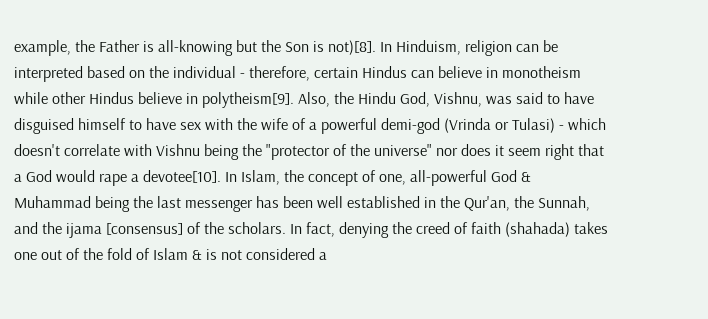example, the Father is all-knowing but the Son is not)[8]. In Hinduism, religion can be interpreted based on the individual - therefore, certain Hindus can believe in monotheism while other Hindus believe in polytheism[9]. Also, the Hindu God, Vishnu, was said to have disguised himself to have sex with the wife of a powerful demi-god (Vrinda or Tulasi) - which doesn't correlate with Vishnu being the "protector of the universe" nor does it seem right that a God would rape a devotee[10]. In Islam, the concept of one, all-powerful God & Muhammad being the last messenger has been well established in the Qur'an, the Sunnah, and the ijama [consensus] of the scholars. In fact, denying the creed of faith (shahada) takes one out of the fold of Islam & is not considered a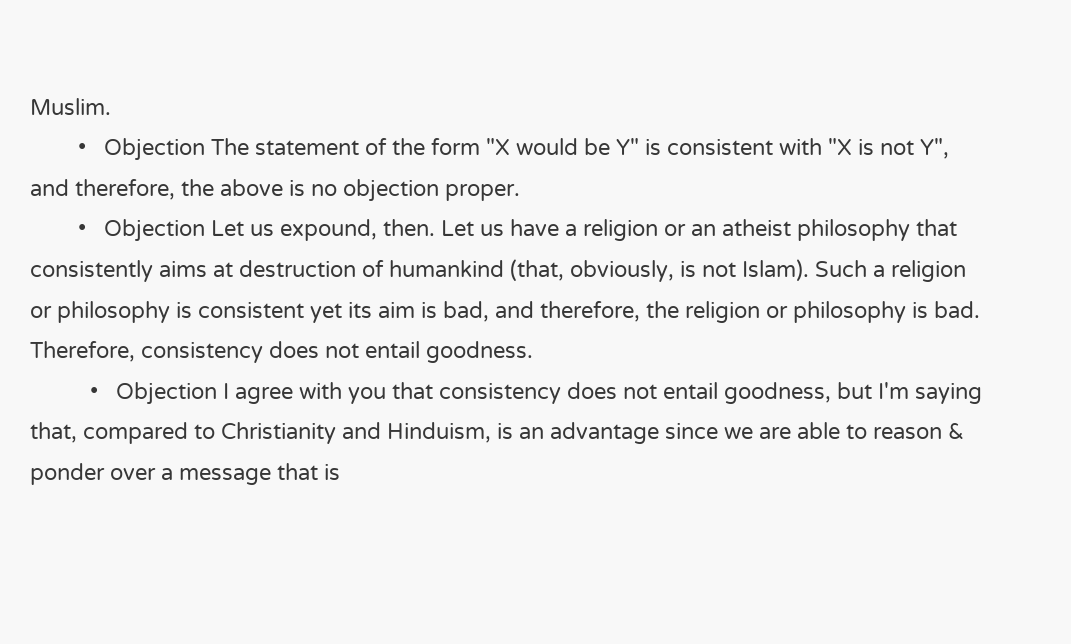Muslim.
        •   Objection The statement of the form "X would be Y" is consistent with "X is not Y", and therefore, the above is no objection proper.
        •   Objection Let us expound, then. Let us have a religion or an atheist philosophy that consistently aims at destruction of humankind (that, obviously, is not Islam). Such a religion or philosophy is consistent yet its aim is bad, and therefore, the religion or philosophy is bad. Therefore, consistency does not entail goodness.
          •   Objection I agree with you that consistency does not entail goodness, but I'm saying that, compared to Christianity and Hinduism, is an advantage since we are able to reason & ponder over a message that is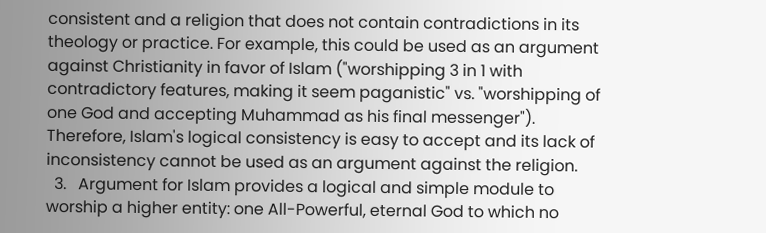consistent and a religion that does not contain contradictions in its theology or practice. For example, this could be used as an argument against Christianity in favor of Islam ("worshipping 3 in 1 with contradictory features, making it seem paganistic" vs. "worshipping of one God and accepting Muhammad as his final messenger"). Therefore, Islam's logical consistency is easy to accept and its lack of inconsistency cannot be used as an argument against the religion.
  3.   Argument for Islam provides a logical and simple module to worship a higher entity: one All-Powerful, eternal God to which no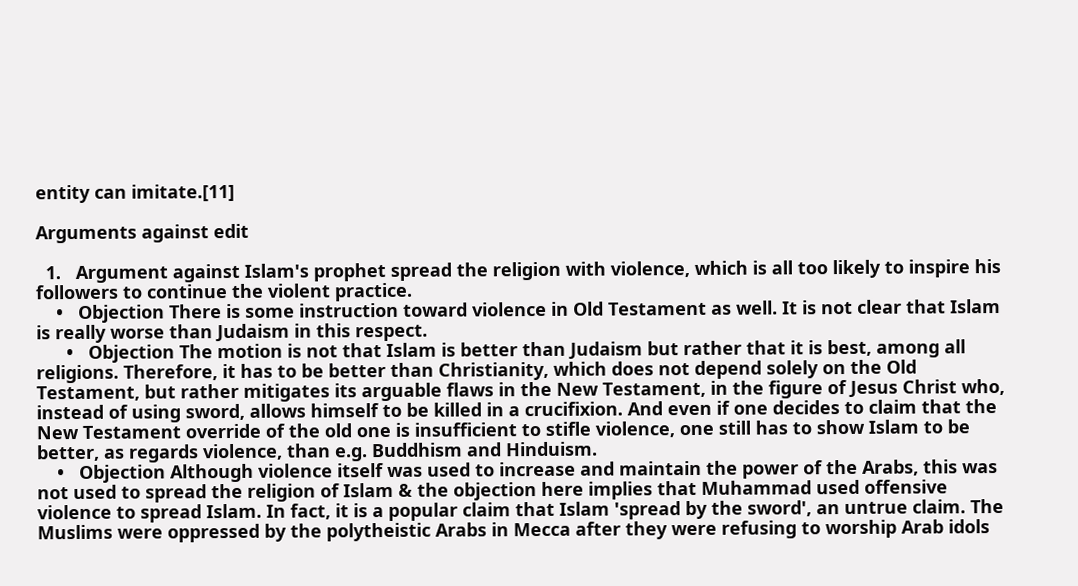entity can imitate.[11]

Arguments against edit

  1.   Argument against Islam's prophet spread the religion with violence, which is all too likely to inspire his followers to continue the violent practice.
    •   Objection There is some instruction toward violence in Old Testament as well. It is not clear that Islam is really worse than Judaism in this respect.
      •   Objection The motion is not that Islam is better than Judaism but rather that it is best, among all religions. Therefore, it has to be better than Christianity, which does not depend solely on the Old Testament, but rather mitigates its arguable flaws in the New Testament, in the figure of Jesus Christ who, instead of using sword, allows himself to be killed in a crucifixion. And even if one decides to claim that the New Testament override of the old one is insufficient to stifle violence, one still has to show Islam to be better, as regards violence, than e.g. Buddhism and Hinduism.
    •   Objection Although violence itself was used to increase and maintain the power of the Arabs, this was not used to spread the religion of Islam & the objection here implies that Muhammad used offensive violence to spread Islam. In fact, it is a popular claim that Islam 'spread by the sword', an untrue claim. The Muslims were oppressed by the polytheistic Arabs in Mecca after they were refusing to worship Arab idols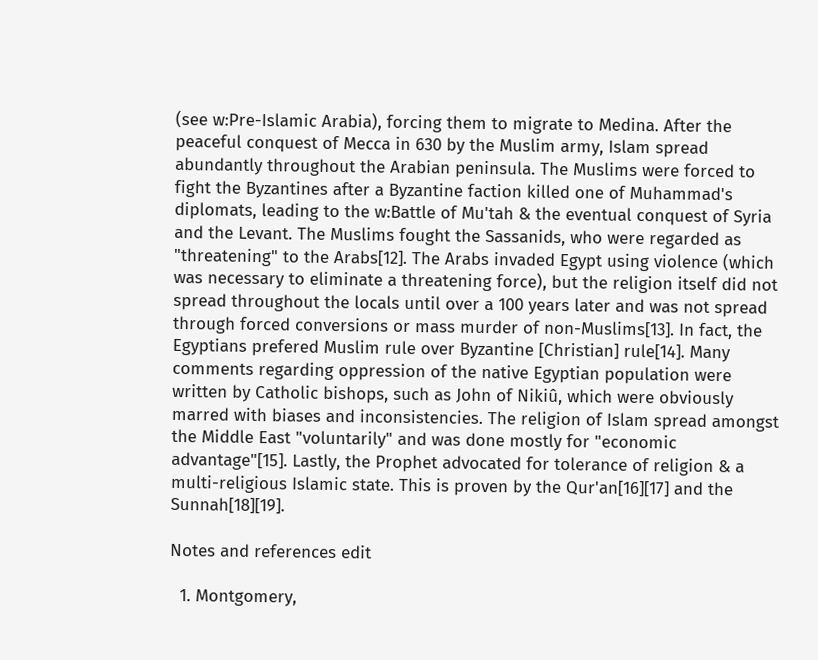(see w:Pre-Islamic Arabia), forcing them to migrate to Medina. After the peaceful conquest of Mecca in 630 by the Muslim army, Islam spread abundantly throughout the Arabian peninsula. The Muslims were forced to fight the Byzantines after a Byzantine faction killed one of Muhammad's diplomats, leading to the w:Battle of Mu'tah & the eventual conquest of Syria and the Levant. The Muslims fought the Sassanids, who were regarded as "threatening" to the Arabs[12]. The Arabs invaded Egypt using violence (which was necessary to eliminate a threatening force), but the religion itself did not spread throughout the locals until over a 100 years later and was not spread through forced conversions or mass murder of non-Muslims[13]. In fact, the Egyptians prefered Muslim rule over Byzantine [Christian] rule[14]. Many comments regarding oppression of the native Egyptian population were written by Catholic bishops, such as John of Nikiû, which were obviously marred with biases and inconsistencies. The religion of Islam spread amongst the Middle East "voluntarily" and was done mostly for "economic advantage"[15]. Lastly, the Prophet advocated for tolerance of religion & a multi-religious Islamic state. This is proven by the Qur'an[16][17] and the Sunnah[18][19].

Notes and references edit

  1. Montgomery,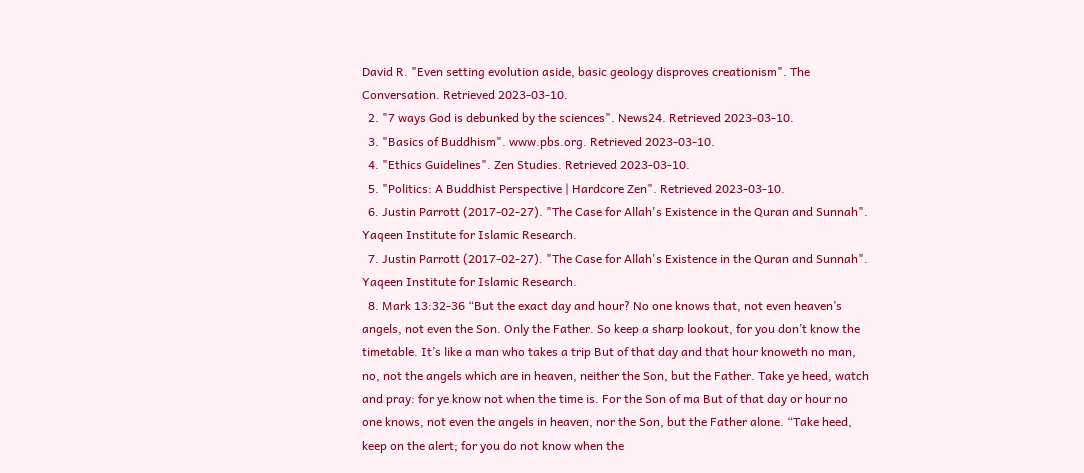David R. "Even setting evolution aside, basic geology disproves creationism". The Conversation. Retrieved 2023-03-10.
  2. "7 ways God is debunked by the sciences". News24. Retrieved 2023-03-10.
  3. "Basics of Buddhism". www.pbs.org. Retrieved 2023-03-10.
  4. "Ethics Guidelines". Zen Studies. Retrieved 2023-03-10.
  5. "Politics: A Buddhist Perspective | Hardcore Zen". Retrieved 2023-03-10.
  6. Justin Parrott (2017-02-27). "The Case for Allah's Existence in the Quran and Sunnah". Yaqeen Institute for Islamic Research.
  7. Justin Parrott (2017-02-27). "The Case for Allah's Existence in the Quran and Sunnah". Yaqeen Institute for Islamic Research.
  8. Mark 13:32-36 “But the exact day and hour? No one knows that, not even heaven’s angels, not even the Son. Only the Father. So keep a sharp lookout, for you don’t know the timetable. It’s like a man who takes a trip But of that day and that hour knoweth no man, no, not the angels which are in heaven, neither the Son, but the Father. Take ye heed, watch and pray: for ye know not when the time is. For the Son of ma But of that day or hour no one knows, not even the angels in heaven, nor the Son, but the Father alone. “Take heed, keep on the alert; for you do not know when the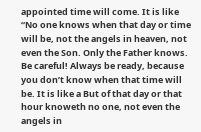appointed time will come. It is like “No one knows when that day or time will be, not the angels in heaven, not even the Son. Only the Father knows. Be careful! Always be ready, because you don’t know when that time will be. It is like a But of that day or that hour knoweth no one, not even the angels in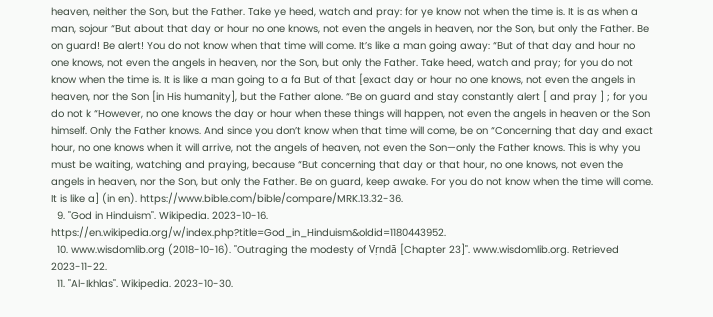heaven, neither the Son, but the Father. Take ye heed, watch and pray: for ye know not when the time is. It is as when a man, sojour “But about that day or hour no one knows, not even the angels in heaven, nor the Son, but only the Father. Be on guard! Be alert! You do not know when that time will come. It’s like a man going away: “But of that day and hour no one knows, not even the angels in heaven, nor the Son, but only the Father. Take heed, watch and pray; for you do not know when the time is. It is like a man going to a fa But of that [exact day or hour no one knows, not even the angels in heaven, nor the Son [in His humanity], but the Father alone. “Be on guard and stay constantly alert [ and pray ] ; for you do not k “However, no one knows the day or hour when these things will happen, not even the angels in heaven or the Son himself. Only the Father knows. And since you don’t know when that time will come, be on “Concerning that day and exact hour, no one knows when it will arrive, not the angels of heaven, not even the Son—only the Father knows. This is why you must be waiting, watching and praying, because “But concerning that day or that hour, no one knows, not even the angels in heaven, nor the Son, but only the Father. Be on guard, keep awake. For you do not know when the time will come. It is like a] (in en). https://www.bible.com/bible/compare/MRK.13.32-36.
  9. "God in Hinduism". Wikipedia. 2023-10-16. https://en.wikipedia.org/w/index.php?title=God_in_Hinduism&oldid=1180443952.
  10. www.wisdomlib.org (2018-10-16). "Outraging the modesty of Vṛndā [Chapter 23]". www.wisdomlib.org. Retrieved 2023-11-22.
  11. "Al-Ikhlas". Wikipedia. 2023-10-30.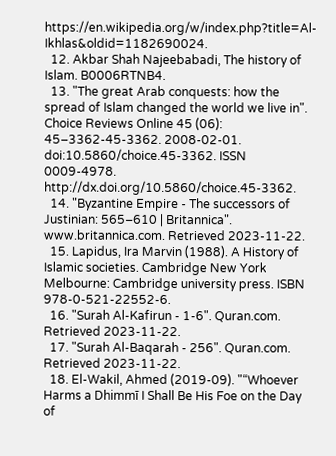https://en.wikipedia.org/w/index.php?title=Al-Ikhlas&oldid=1182690024.
  12. Akbar Shah Najeebabadi, The history of Islam. B0006RTNB4.
  13. "The great Arab conquests: how the spread of Islam changed the world we live in". Choice Reviews Online 45 (06): 45–3362-45-3362. 2008-02-01. doi:10.5860/choice.45-3362. ISSN 0009-4978. http://dx.doi.org/10.5860/choice.45-3362.
  14. "Byzantine Empire - The successors of Justinian: 565–610 | Britannica". www.britannica.com. Retrieved 2023-11-22.
  15. Lapidus, Ira Marvin (1988). A History of Islamic societies. Cambridge New York Melbourne: Cambridge university press. ISBN 978-0-521-22552-6.
  16. "Surah Al-Kafirun - 1-6". Quran.com. Retrieved 2023-11-22.
  17. "Surah Al-Baqarah - 256". Quran.com. Retrieved 2023-11-22.
  18. El-Wakil, Ahmed (2019-09). "“Whoever Harms a Dhimmī I Shall Be His Foe on the Day of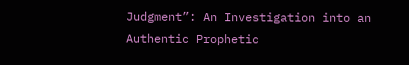Judgment”: An Investigation into an Authentic Prophetic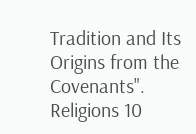Tradition and Its Origins from the Covenants". Religions 10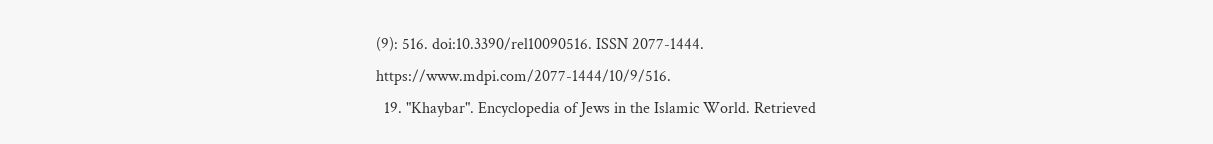(9): 516. doi:10.3390/rel10090516. ISSN 2077-1444. https://www.mdpi.com/2077-1444/10/9/516.
  19. "Khaybar". Encyclopedia of Jews in the Islamic World. Retrieved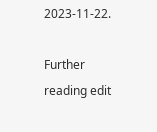2023-11-22.

Further reading edit